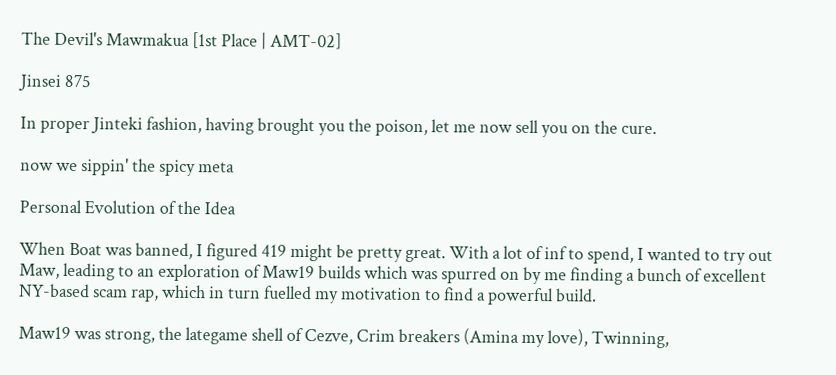The Devil's Mawmakua [1st Place | AMT-02]

Jinsei 875

In proper Jinteki fashion, having brought you the poison, let me now sell you on the cure.

now we sippin' the spicy meta

Personal Evolution of the Idea

When Boat was banned, I figured 419 might be pretty great. With a lot of inf to spend, I wanted to try out Maw, leading to an exploration of Maw19 builds which was spurred on by me finding a bunch of excellent NY-based scam rap, which in turn fuelled my motivation to find a powerful build.

Maw19 was strong, the lategame shell of Cezve, Crim breakers (Amina my love), Twinning,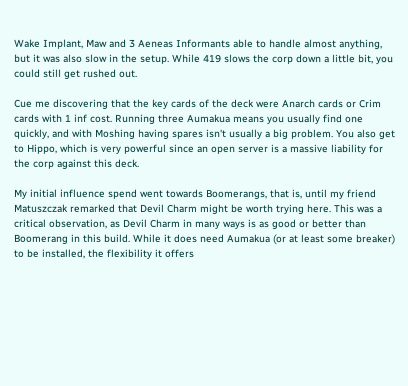Wake Implant, Maw and 3 Aeneas Informants able to handle almost anything, but it was also slow in the setup. While 419 slows the corp down a little bit, you could still get rushed out.

Cue me discovering that the key cards of the deck were Anarch cards or Crim cards with 1 inf cost. Running three Aumakua means you usually find one quickly, and with Moshing having spares isn't usually a big problem. You also get to Hippo, which is very powerful since an open server is a massive liability for the corp against this deck.

My initial influence spend went towards Boomerangs, that is, until my friend Matuszczak remarked that Devil Charm might be worth trying here. This was a critical observation, as Devil Charm in many ways is as good or better than Boomerang in this build. While it does need Aumakua (or at least some breaker) to be installed, the flexibility it offers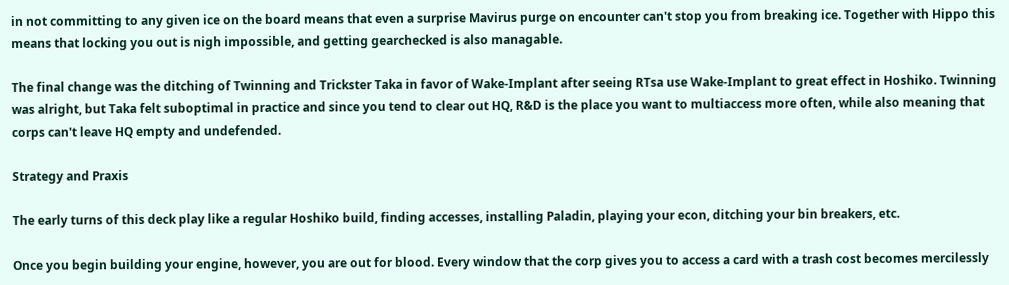in not committing to any given ice on the board means that even a surprise Mavirus purge on encounter can't stop you from breaking ice. Together with Hippo this means that locking you out is nigh impossible, and getting gearchecked is also managable.

The final change was the ditching of Twinning and Trickster Taka in favor of Wake-Implant after seeing RTsa use Wake-Implant to great effect in Hoshiko. Twinning was alright, but Taka felt suboptimal in practice and since you tend to clear out HQ, R&D is the place you want to multiaccess more often, while also meaning that corps can't leave HQ empty and undefended.

Strategy and Praxis

The early turns of this deck play like a regular Hoshiko build, finding accesses, installing Paladin, playing your econ, ditching your bin breakers, etc.

Once you begin building your engine, however, you are out for blood. Every window that the corp gives you to access a card with a trash cost becomes mercilessly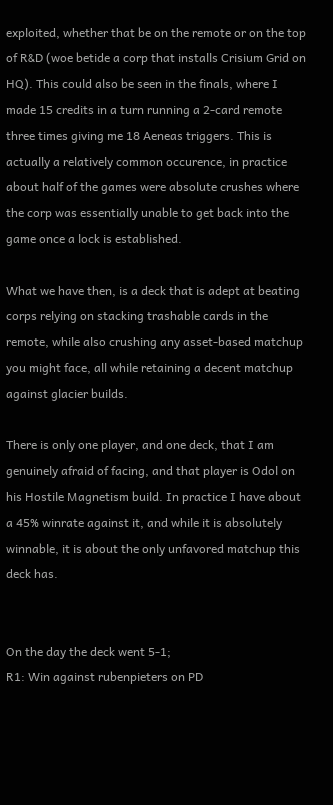exploited, whether that be on the remote or on the top of R&D (woe betide a corp that installs Crisium Grid on HQ). This could also be seen in the finals, where I made 15 credits in a turn running a 2-card remote three times giving me 18 Aeneas triggers. This is actually a relatively common occurence, in practice about half of the games were absolute crushes where the corp was essentially unable to get back into the game once a lock is established.

What we have then, is a deck that is adept at beating corps relying on stacking trashable cards in the remote, while also crushing any asset-based matchup you might face, all while retaining a decent matchup against glacier builds.

There is only one player, and one deck, that I am genuinely afraid of facing, and that player is Odol on his Hostile Magnetism build. In practice I have about a 45% winrate against it, and while it is absolutely winnable, it is about the only unfavored matchup this deck has.


On the day the deck went 5-1;
R1: Win against rubenpieters on PD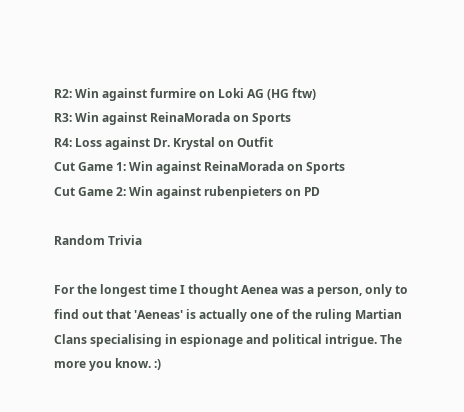R2: Win against furmire on Loki AG (HG ftw)
R3: Win against ReinaMorada on Sports
R4: Loss against Dr. Krystal on Outfit
Cut Game 1: Win against ReinaMorada on Sports
Cut Game 2: Win against rubenpieters on PD

Random Trivia

For the longest time I thought Aenea was a person, only to find out that 'Aeneas' is actually one of the ruling Martian Clans specialising in espionage and political intrigue. The more you know. :)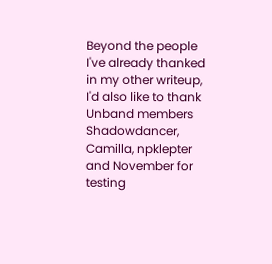Beyond the people I've already thanked in my other writeup, I'd also like to thank Unband members Shadowdancer, Camilla, npklepter and November for testing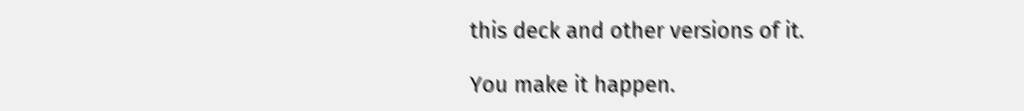this deck and other versions of it.

You make it happen.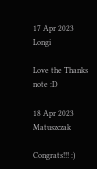17 Apr 2023 Longi

Love the Thanks note :D

18 Apr 2023 Matuszczak

Congrats!!! :)